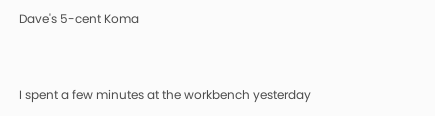Dave's 5-cent Koma


I spent a few minutes at the workbench yesterday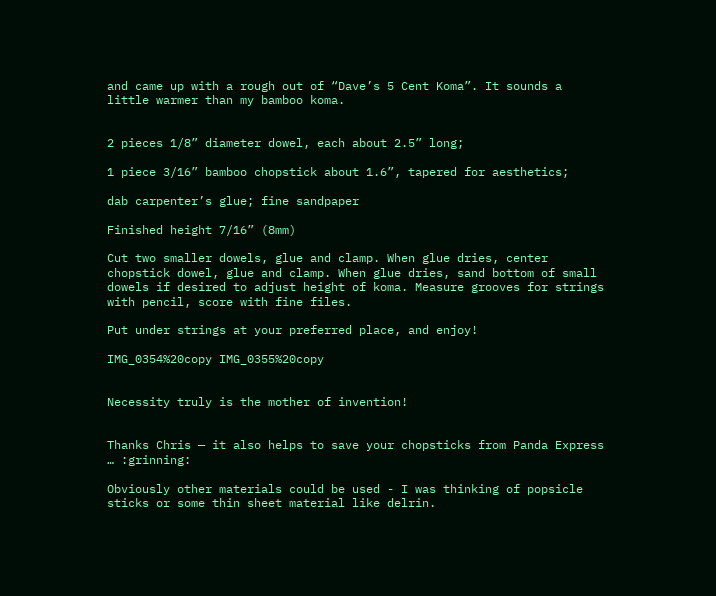and came up with a rough out of “Dave’s 5 Cent Koma”. It sounds a little warmer than my bamboo koma.


2 pieces 1/8” diameter dowel, each about 2.5” long;

1 piece 3/16” bamboo chopstick about 1.6”, tapered for aesthetics;

dab carpenter’s glue; fine sandpaper

Finished height 7/16” (8mm)

Cut two smaller dowels, glue and clamp. When glue dries, center chopstick dowel, glue and clamp. When glue dries, sand bottom of small dowels if desired to adjust height of koma. Measure grooves for strings with pencil, score with fine files.

Put under strings at your preferred place, and enjoy!

IMG_0354%20copy IMG_0355%20copy


Necessity truly is the mother of invention!


Thanks Chris — it also helps to save your chopsticks from Panda Express … :grinning:

Obviously other materials could be used - I was thinking of popsicle sticks or some thin sheet material like delrin.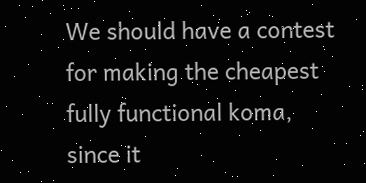We should have a contest for making the cheapest fully functional koma, since it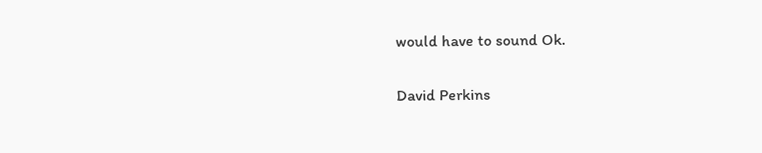would have to sound Ok.

David Perkins